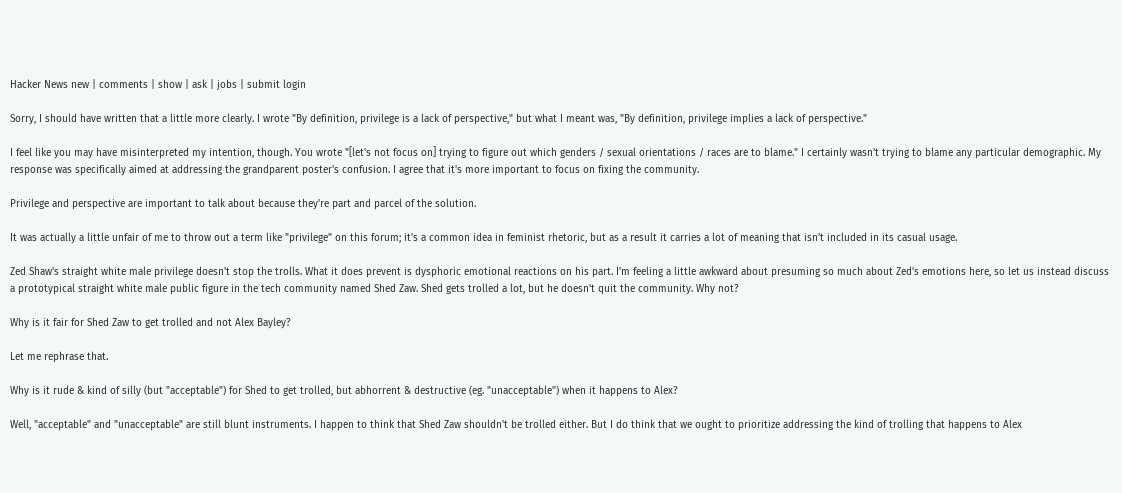Hacker News new | comments | show | ask | jobs | submit login

Sorry, I should have written that a little more clearly. I wrote "By definition, privilege is a lack of perspective," but what I meant was, "By definition, privilege implies a lack of perspective."

I feel like you may have misinterpreted my intention, though. You wrote "[let's not focus on] trying to figure out which genders / sexual orientations / races are to blame." I certainly wasn't trying to blame any particular demographic. My response was specifically aimed at addressing the grandparent poster's confusion. I agree that it's more important to focus on fixing the community.

Privilege and perspective are important to talk about because they're part and parcel of the solution.

It was actually a little unfair of me to throw out a term like "privilege" on this forum; it's a common idea in feminist rhetoric, but as a result it carries a lot of meaning that isn't included in its casual usage.

Zed Shaw's straight white male privilege doesn't stop the trolls. What it does prevent is dysphoric emotional reactions on his part. I'm feeling a little awkward about presuming so much about Zed's emotions here, so let us instead discuss a prototypical straight white male public figure in the tech community named Shed Zaw. Shed gets trolled a lot, but he doesn't quit the community. Why not?

Why is it fair for Shed Zaw to get trolled and not Alex Bayley?

Let me rephrase that.

Why is it rude & kind of silly (but "acceptable") for Shed to get trolled, but abhorrent & destructive (eg. "unacceptable") when it happens to Alex?

Well, "acceptable" and "unacceptable" are still blunt instruments. I happen to think that Shed Zaw shouldn't be trolled either. But I do think that we ought to prioritize addressing the kind of trolling that happens to Alex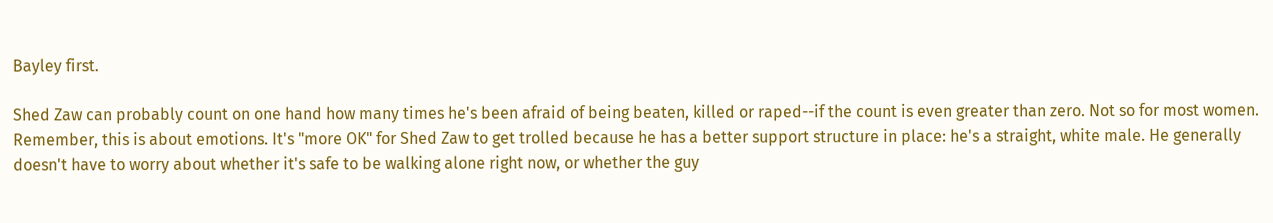Bayley first.

Shed Zaw can probably count on one hand how many times he's been afraid of being beaten, killed or raped--if the count is even greater than zero. Not so for most women. Remember, this is about emotions. It's "more OK" for Shed Zaw to get trolled because he has a better support structure in place: he's a straight, white male. He generally doesn't have to worry about whether it's safe to be walking alone right now, or whether the guy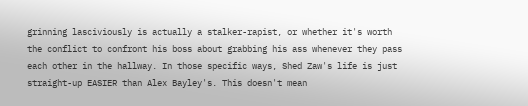grinning lasciviously is actually a stalker-rapist, or whether it's worth the conflict to confront his boss about grabbing his ass whenever they pass each other in the hallway. In those specific ways, Shed Zaw's life is just straight-up EASIER than Alex Bayley's. This doesn't mean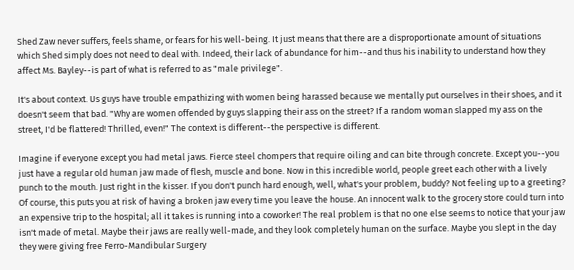Shed Zaw never suffers, feels shame, or fears for his well-being. It just means that there are a disproportionate amount of situations which Shed simply does not need to deal with. Indeed, their lack of abundance for him--and thus his inability to understand how they affect Ms. Bayley--is part of what is referred to as "male privilege".

It's about context. Us guys have trouble empathizing with women being harassed because we mentally put ourselves in their shoes, and it doesn't seem that bad. "Why are women offended by guys slapping their ass on the street? If a random woman slapped my ass on the street, I'd be flattered! Thrilled, even!" The context is different--the perspective is different.

Imagine if everyone except you had metal jaws. Fierce steel chompers that require oiling and can bite through concrete. Except you--you just have a regular old human jaw made of flesh, muscle and bone. Now in this incredible world, people greet each other with a lively punch to the mouth. Just right in the kisser. If you don't punch hard enough, well, what's your problem, buddy? Not feeling up to a greeting? Of course, this puts you at risk of having a broken jaw every time you leave the house. An innocent walk to the grocery store could turn into an expensive trip to the hospital; all it takes is running into a coworker! The real problem is that no one else seems to notice that your jaw isn't made of metal. Maybe their jaws are really well-made, and they look completely human on the surface. Maybe you slept in the day they were giving free Ferro-Mandibular Surgery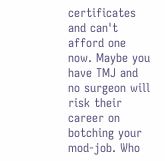certificates and can't afford one now. Maybe you have TMJ and no surgeon will risk their career on botching your mod-job. Who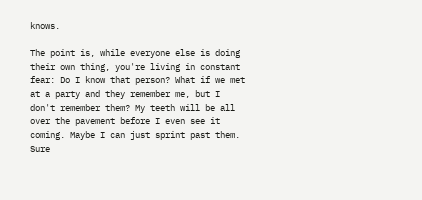knows.

The point is, while everyone else is doing their own thing, you're living in constant fear: Do I know that person? What if we met at a party and they remember me, but I don't remember them? My teeth will be all over the pavement before I even see it coming. Maybe I can just sprint past them. Sure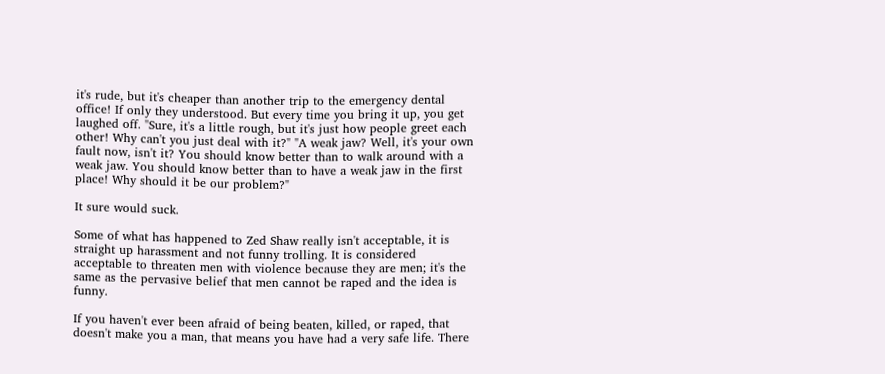it's rude, but it's cheaper than another trip to the emergency dental office! If only they understood. But every time you bring it up, you get laughed off. "Sure, it's a little rough, but it's just how people greet each other! Why can't you just deal with it?" "A weak jaw? Well, it's your own fault now, isn't it? You should know better than to walk around with a weak jaw. You should know better than to have a weak jaw in the first place! Why should it be our problem?"

It sure would suck.

Some of what has happened to Zed Shaw really isn't acceptable, it is straight up harassment and not funny trolling. It is considered acceptable to threaten men with violence because they are men; it's the same as the pervasive belief that men cannot be raped and the idea is funny.

If you haven't ever been afraid of being beaten, killed, or raped, that doesn't make you a man, that means you have had a very safe life. There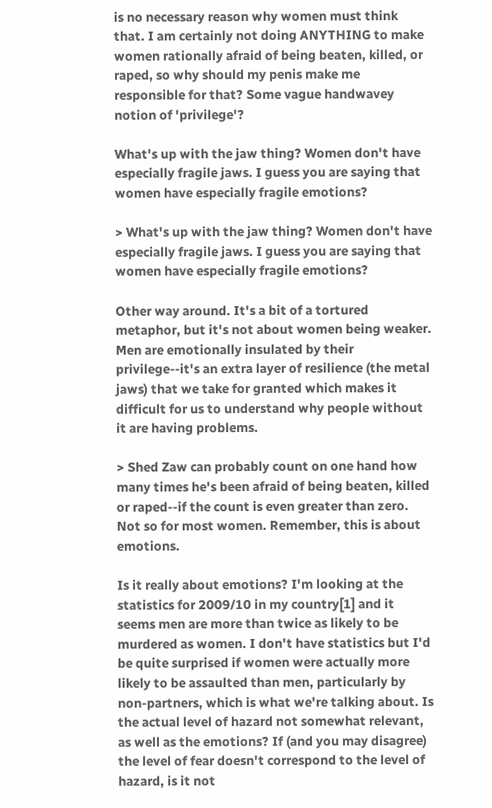is no necessary reason why women must think that. I am certainly not doing ANYTHING to make women rationally afraid of being beaten, killed, or raped, so why should my penis make me responsible for that? Some vague handwavey notion of 'privilege'?

What's up with the jaw thing? Women don't have especially fragile jaws. I guess you are saying that women have especially fragile emotions?

> What's up with the jaw thing? Women don't have especially fragile jaws. I guess you are saying that women have especially fragile emotions?

Other way around. It's a bit of a tortured metaphor, but it's not about women being weaker. Men are emotionally insulated by their privilege--it's an extra layer of resilience (the metal jaws) that we take for granted which makes it difficult for us to understand why people without it are having problems.

> Shed Zaw can probably count on one hand how many times he's been afraid of being beaten, killed or raped--if the count is even greater than zero. Not so for most women. Remember, this is about emotions.

Is it really about emotions? I'm looking at the statistics for 2009/10 in my country[1] and it seems men are more than twice as likely to be murdered as women. I don't have statistics but I'd be quite surprised if women were actually more likely to be assaulted than men, particularly by non-partners, which is what we're talking about. Is the actual level of hazard not somewhat relevant, as well as the emotions? If (and you may disagree) the level of fear doesn't correspond to the level of hazard, is it not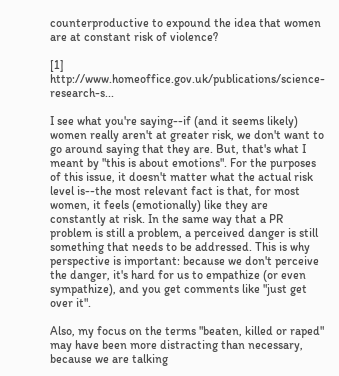counterproductive to expound the idea that women are at constant risk of violence?

[1] http://www.homeoffice.gov.uk/publications/science-research-s...

I see what you're saying--if (and it seems likely) women really aren't at greater risk, we don't want to go around saying that they are. But, that's what I meant by "this is about emotions". For the purposes of this issue, it doesn't matter what the actual risk level is--the most relevant fact is that, for most women, it feels (emotionally) like they are constantly at risk. In the same way that a PR problem is still a problem, a perceived danger is still something that needs to be addressed. This is why perspective is important: because we don't perceive the danger, it's hard for us to empathize (or even sympathize), and you get comments like "just get over it".

Also, my focus on the terms "beaten, killed or raped" may have been more distracting than necessary, because we are talking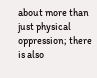about more than just physical oppression; there is also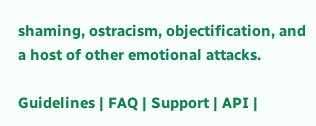shaming, ostracism, objectification, and a host of other emotional attacks.

Guidelines | FAQ | Support | API |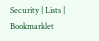Security | Lists | Bookmarklet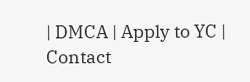| DMCA | Apply to YC | Contact